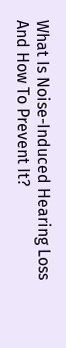What Is Noise-Induced Hearing Loss And How To Prevent It?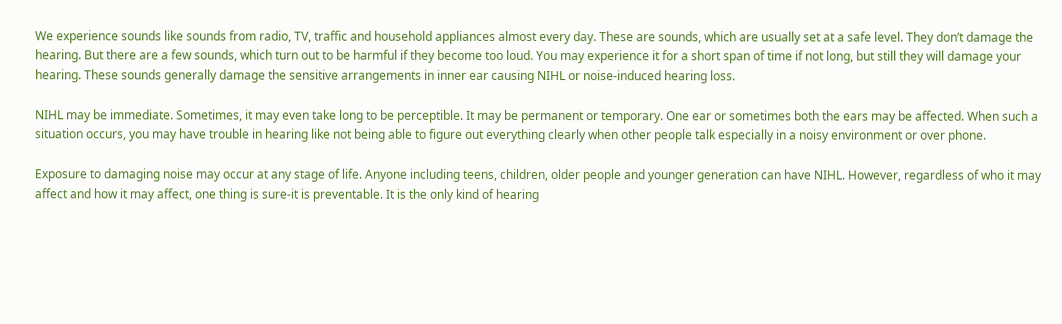We experience sounds like sounds from radio, TV, traffic and household appliances almost every day. These are sounds, which are usually set at a safe level. They don’t damage the hearing. But there are a few sounds, which turn out to be harmful if they become too loud. You may experience it for a short span of time if not long, but still they will damage your hearing. These sounds generally damage the sensitive arrangements in inner ear causing NIHL or noise-induced hearing loss.

NIHL may be immediate. Sometimes, it may even take long to be perceptible. It may be permanent or temporary. One ear or sometimes both the ears may be affected. When such a situation occurs, you may have trouble in hearing like not being able to figure out everything clearly when other people talk especially in a noisy environment or over phone.

Exposure to damaging noise may occur at any stage of life. Anyone including teens, children, older people and younger generation can have NIHL. However, regardless of who it may affect and how it may affect, one thing is sure-it is preventable. It is the only kind of hearing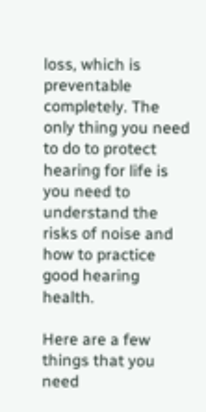loss, which is preventable completely. The only thing you need to do to protect hearing for life is you need to understand the risks of noise and how to practice good hearing health.

Here are a few things that you need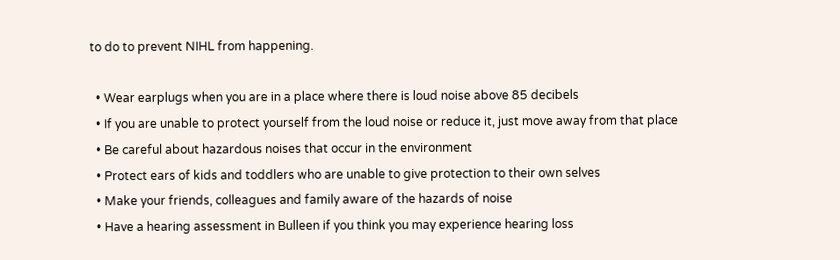to do to prevent NIHL from happening.

  • Wear earplugs when you are in a place where there is loud noise above 85 decibels
  • If you are unable to protect yourself from the loud noise or reduce it, just move away from that place
  • Be careful about hazardous noises that occur in the environment
  • Protect ears of kids and toddlers who are unable to give protection to their own selves
  • Make your friends, colleagues and family aware of the hazards of noise
  • Have a hearing assessment in Bulleen if you think you may experience hearing loss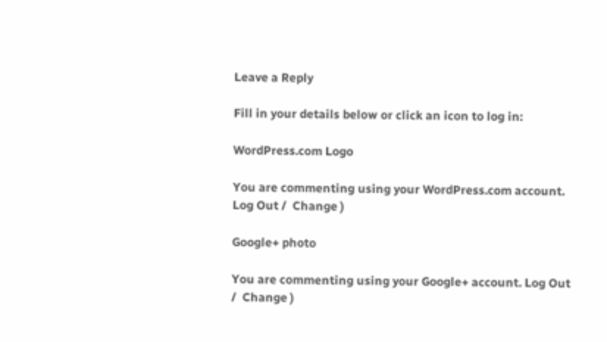Leave a Reply

Fill in your details below or click an icon to log in:

WordPress.com Logo

You are commenting using your WordPress.com account. Log Out /  Change )

Google+ photo

You are commenting using your Google+ account. Log Out /  Change )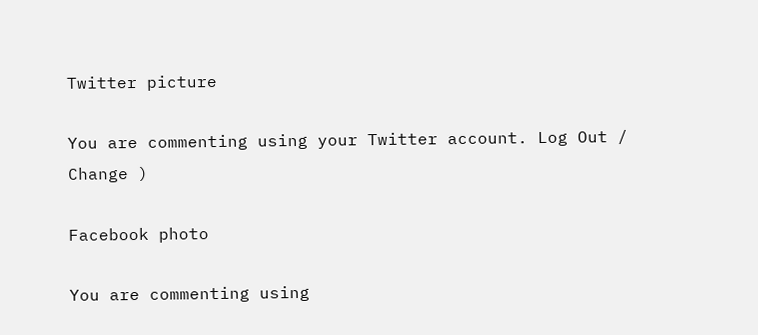Twitter picture

You are commenting using your Twitter account. Log Out /  Change )

Facebook photo

You are commenting using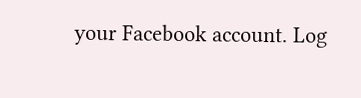your Facebook account. Log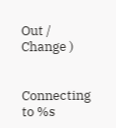Out /  Change )


Connecting to %s